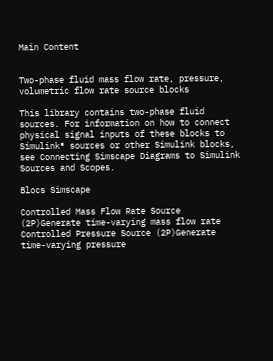Main Content


Two-phase fluid mass flow rate, pressure, volumetric flow rate source blocks

This library contains two-phase fluid sources. For information on how to connect physical signal inputs of these blocks to Simulink® sources or other Simulink blocks, see Connecting Simscape Diagrams to Simulink Sources and Scopes.

Blocs Simscape

Controlled Mass Flow Rate Source (2P)Generate time-varying mass flow rate
Controlled Pressure Source (2P)Generate time-varying pressure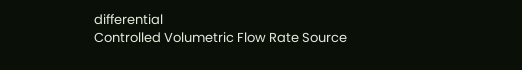differential
Controlled Volumetric Flow Rate Source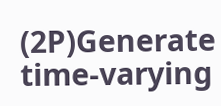(2P)Generate time-varying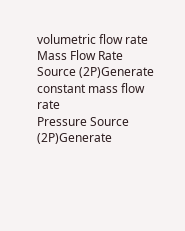volumetric flow rate
Mass Flow Rate Source (2P)Generate constant mass flow rate
Pressure Source (2P)Generate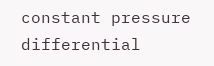constant pressure differential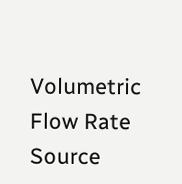Volumetric Flow Rate Source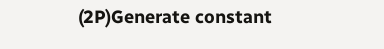(2P)Generate constant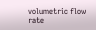volumetric flow rate